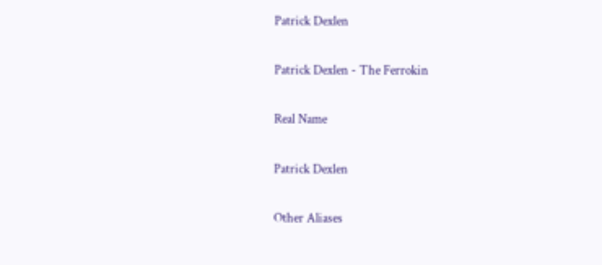Patrick Dexlen

Patrick Dexlen - The Ferrokin

Real Name

Patrick Dexlen

Other Aliases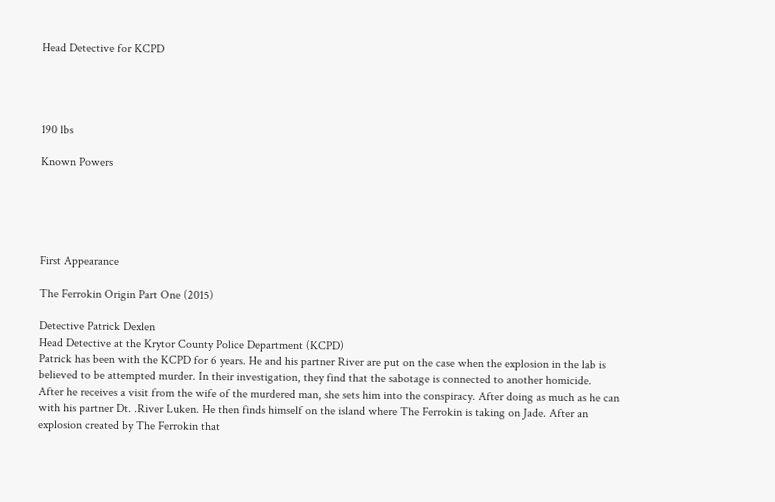Head Detective for KCPD




190 lbs

Known Powers





First Appearance

The Ferrokin Origin Part One (2015)

Detective Patrick Dexlen
Head Detective at the Krytor County Police Department (KCPD)
Patrick has been with the KCPD for 6 years. He and his partner River are put on the case when the explosion in the lab is believed to be attempted murder. In their investigation, they find that the sabotage is connected to another homicide.
After he receives a visit from the wife of the murdered man, she sets him into the conspiracy. After doing as much as he can with his partner Dt. .River Luken. He then finds himself on the island where The Ferrokin is taking on Jade. After an explosion created by The Ferrokin that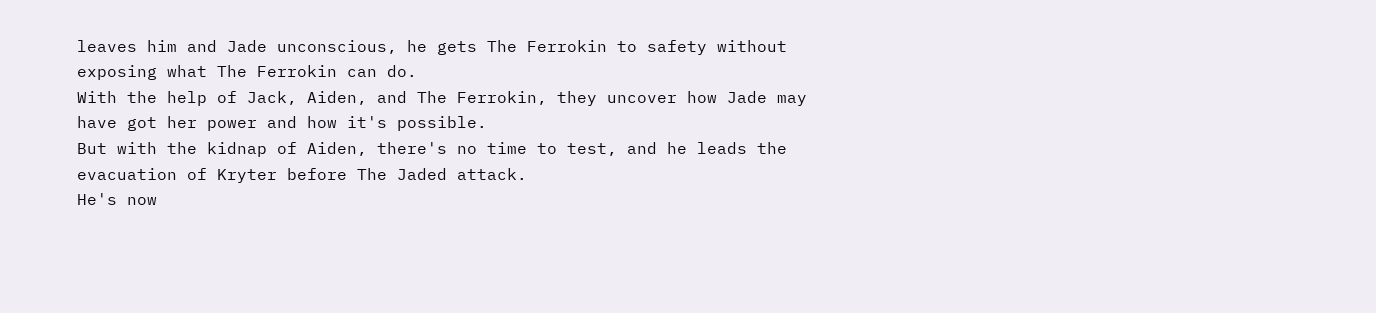leaves him and Jade unconscious, he gets The Ferrokin to safety without exposing what The Ferrokin can do.
With the help of Jack, Aiden, and The Ferrokin, they uncover how Jade may have got her power and how it's possible.
But with the kidnap of Aiden, there's no time to test, and he leads the evacuation of Kryter before The Jaded attack.
He's now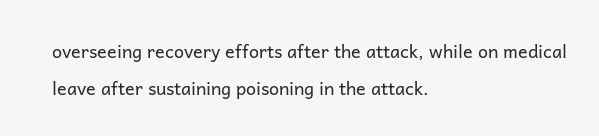overseeing recovery efforts after the attack, while on medical leave after sustaining poisoning in the attack.